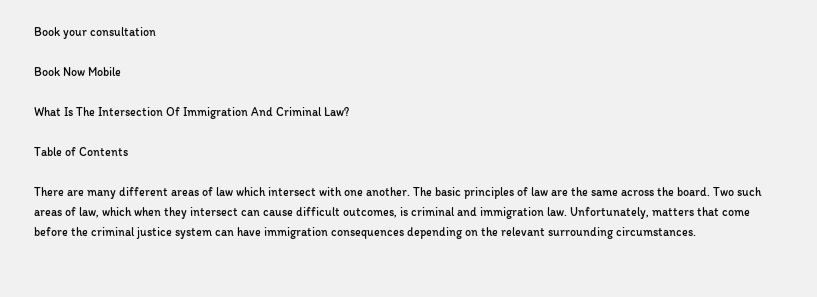Book your consultation

Book Now Mobile

What Is The Intersection Of Immigration And Criminal Law?

Table of Contents

There are many different areas of law which intersect with one another. The basic principles of law are the same across the board. Two such areas of law, which when they intersect can cause difficult outcomes, is criminal and immigration law. Unfortunately, matters that come before the criminal justice system can have immigration consequences depending on the relevant surrounding circumstances.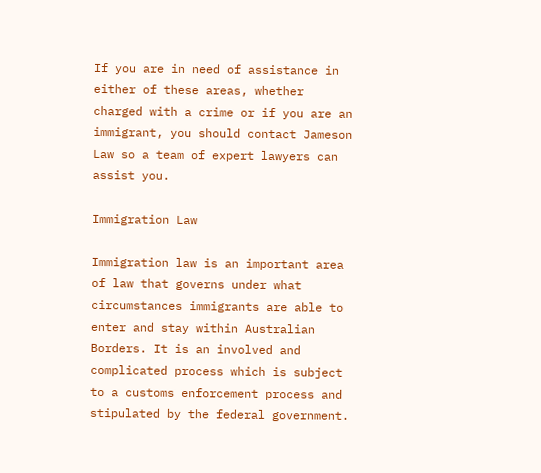If you are in need of assistance in either of these areas, whether charged with a crime or if you are an immigrant, you should contact Jameson Law so a team of expert lawyers can assist you.

Immigration Law

Immigration law is an important area of law that governs under what circumstances immigrants are able to enter and stay within Australian Borders. It is an involved and complicated process which is subject to a customs enforcement process and stipulated by the federal government.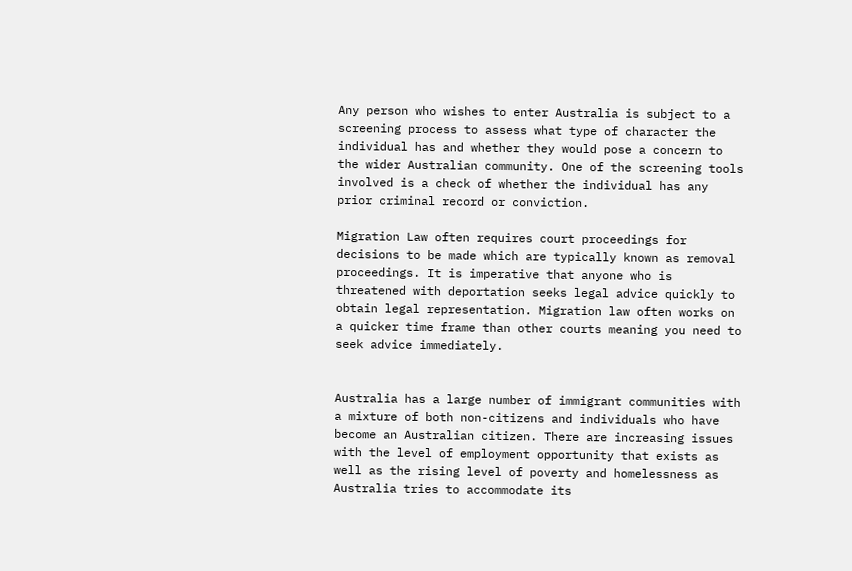Any person who wishes to enter Australia is subject to a screening process to assess what type of character the individual has and whether they would pose a concern to the wider Australian community. One of the screening tools involved is a check of whether the individual has any prior criminal record or conviction.

Migration Law often requires court proceedings for decisions to be made which are typically known as removal proceedings. It is imperative that anyone who is threatened with deportation seeks legal advice quickly to obtain legal representation. Migration law often works on a quicker time frame than other courts meaning you need to seek advice immediately.


Australia has a large number of immigrant communities with a mixture of both non-citizens and individuals who have become an Australian citizen. There are increasing issues with the level of employment opportunity that exists as well as the rising level of poverty and homelessness as Australia tries to accommodate its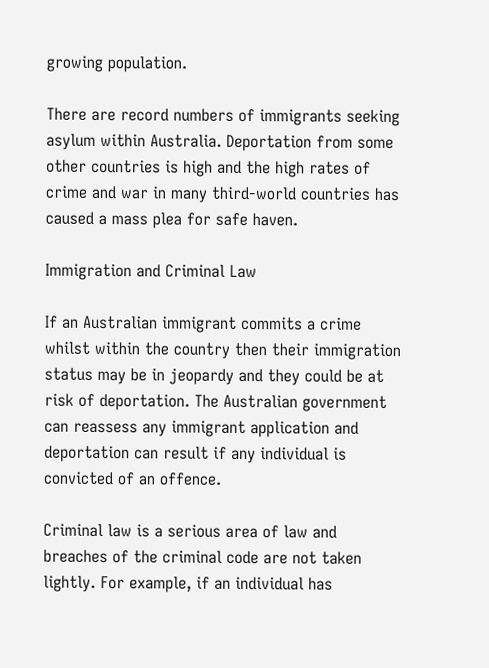growing population.

There are record numbers of immigrants seeking asylum within Australia. Deportation from some other countries is high and the high rates of crime and war in many third-world countries has caused a mass plea for safe haven.

Immigration and Criminal Law

If an Australian immigrant commits a crime whilst within the country then their immigration status may be in jeopardy and they could be at risk of deportation. The Australian government can reassess any immigrant application and deportation can result if any individual is convicted of an offence.

Criminal law is a serious area of law and breaches of the criminal code are not taken lightly. For example, if an individual has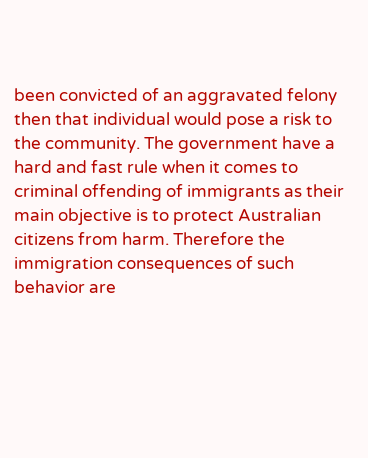been convicted of an aggravated felony then that individual would pose a risk to the community. The government have a hard and fast rule when it comes to criminal offending of immigrants as their main objective is to protect Australian citizens from harm. Therefore the immigration consequences of such behavior are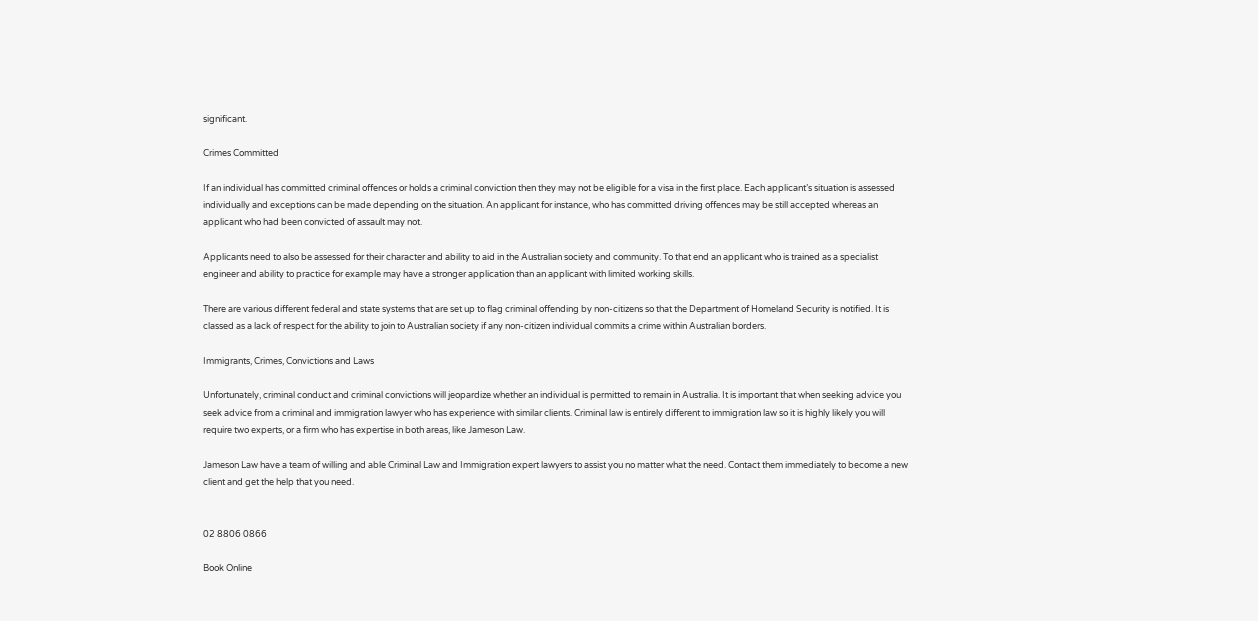significant.

Crimes Committed

If an individual has committed criminal offences or holds a criminal conviction then they may not be eligible for a visa in the first place. Each applicant’s situation is assessed individually and exceptions can be made depending on the situation. An applicant for instance, who has committed driving offences may be still accepted whereas an applicant who had been convicted of assault may not.

Applicants need to also be assessed for their character and ability to aid in the Australian society and community. To that end an applicant who is trained as a specialist engineer and ability to practice for example may have a stronger application than an applicant with limited working skills.

There are various different federal and state systems that are set up to flag criminal offending by non-citizens so that the Department of Homeland Security is notified. It is classed as a lack of respect for the ability to join to Australian society if any non-citizen individual commits a crime within Australian borders.

Immigrants, Crimes, Convictions and Laws

Unfortunately, criminal conduct and criminal convictions will jeopardize whether an individual is permitted to remain in Australia. It is important that when seeking advice you seek advice from a criminal and immigration lawyer who has experience with similar clients. Criminal law is entirely different to immigration law so it is highly likely you will require two experts, or a firm who has expertise in both areas, like Jameson Law.

Jameson Law have a team of willing and able Criminal Law and Immigration expert lawyers to assist you no matter what the need. Contact them immediately to become a new client and get the help that you need.


02 8806 0866

Book Online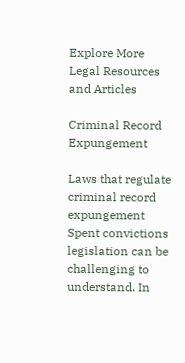Explore More Legal Resources and Articles

Criminal Record Expungement

Laws that regulate criminal record expungement Spent convictions legislation can be challenging to understand. In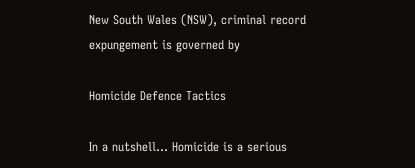New South Wales (NSW), criminal record expungement is governed by

Homicide Defence Tactics

In a nutshell… Homicide is a serious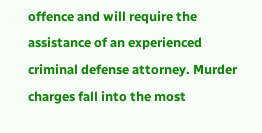offence and will require the assistance of an experienced criminal defense attorney. Murder charges fall into the most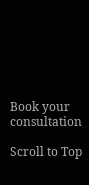Book your consultation

Scroll to Top